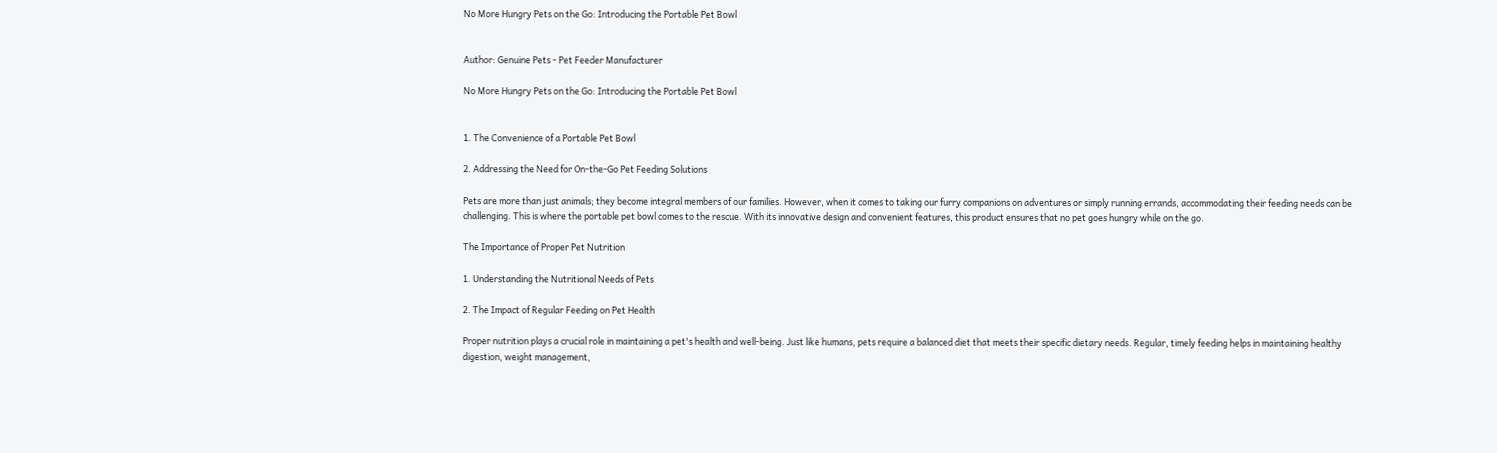No More Hungry Pets on the Go: Introducing the Portable Pet Bowl


Author: Genuine Pets - Pet Feeder Manufacturer

No More Hungry Pets on the Go: Introducing the Portable Pet Bowl


1. The Convenience of a Portable Pet Bowl

2. Addressing the Need for On-the-Go Pet Feeding Solutions

Pets are more than just animals; they become integral members of our families. However, when it comes to taking our furry companions on adventures or simply running errands, accommodating their feeding needs can be challenging. This is where the portable pet bowl comes to the rescue. With its innovative design and convenient features, this product ensures that no pet goes hungry while on the go.

The Importance of Proper Pet Nutrition

1. Understanding the Nutritional Needs of Pets

2. The Impact of Regular Feeding on Pet Health

Proper nutrition plays a crucial role in maintaining a pet's health and well-being. Just like humans, pets require a balanced diet that meets their specific dietary needs. Regular, timely feeding helps in maintaining healthy digestion, weight management,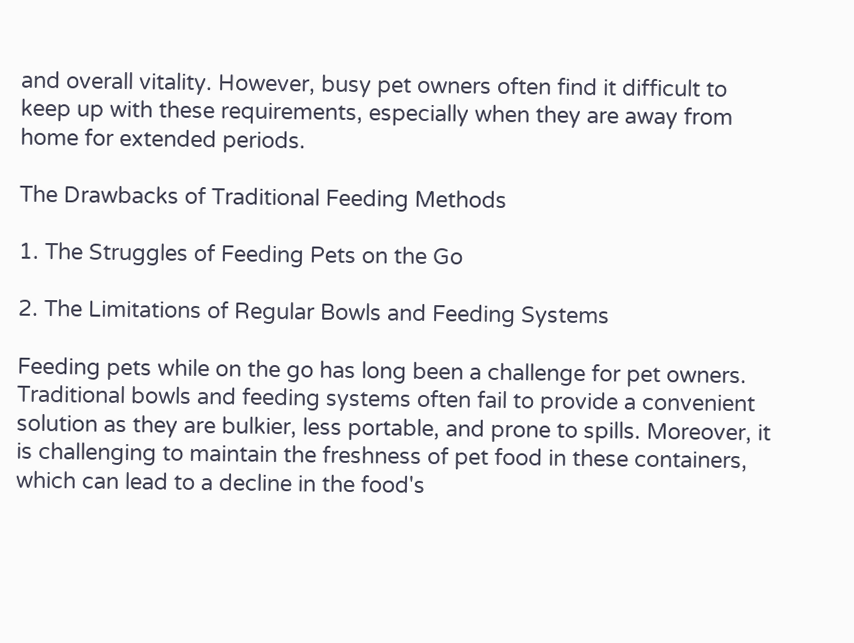and overall vitality. However, busy pet owners often find it difficult to keep up with these requirements, especially when they are away from home for extended periods.

The Drawbacks of Traditional Feeding Methods

1. The Struggles of Feeding Pets on the Go

2. The Limitations of Regular Bowls and Feeding Systems

Feeding pets while on the go has long been a challenge for pet owners. Traditional bowls and feeding systems often fail to provide a convenient solution as they are bulkier, less portable, and prone to spills. Moreover, it is challenging to maintain the freshness of pet food in these containers, which can lead to a decline in the food's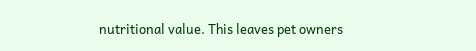nutritional value. This leaves pet owners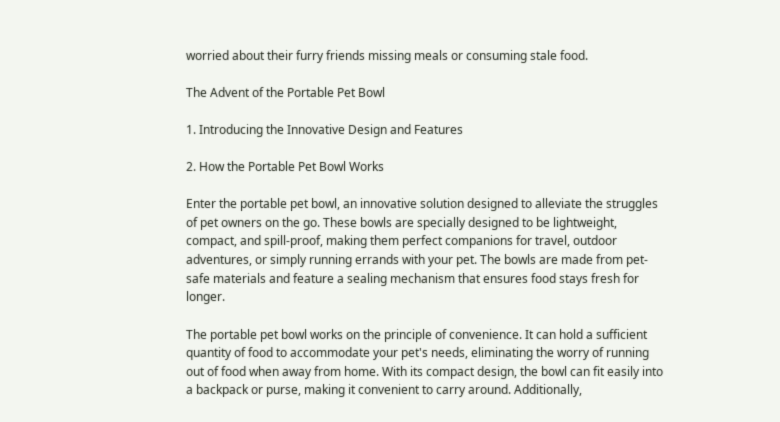worried about their furry friends missing meals or consuming stale food.

The Advent of the Portable Pet Bowl

1. Introducing the Innovative Design and Features

2. How the Portable Pet Bowl Works

Enter the portable pet bowl, an innovative solution designed to alleviate the struggles of pet owners on the go. These bowls are specially designed to be lightweight, compact, and spill-proof, making them perfect companions for travel, outdoor adventures, or simply running errands with your pet. The bowls are made from pet-safe materials and feature a sealing mechanism that ensures food stays fresh for longer.

The portable pet bowl works on the principle of convenience. It can hold a sufficient quantity of food to accommodate your pet's needs, eliminating the worry of running out of food when away from home. With its compact design, the bowl can fit easily into a backpack or purse, making it convenient to carry around. Additionally,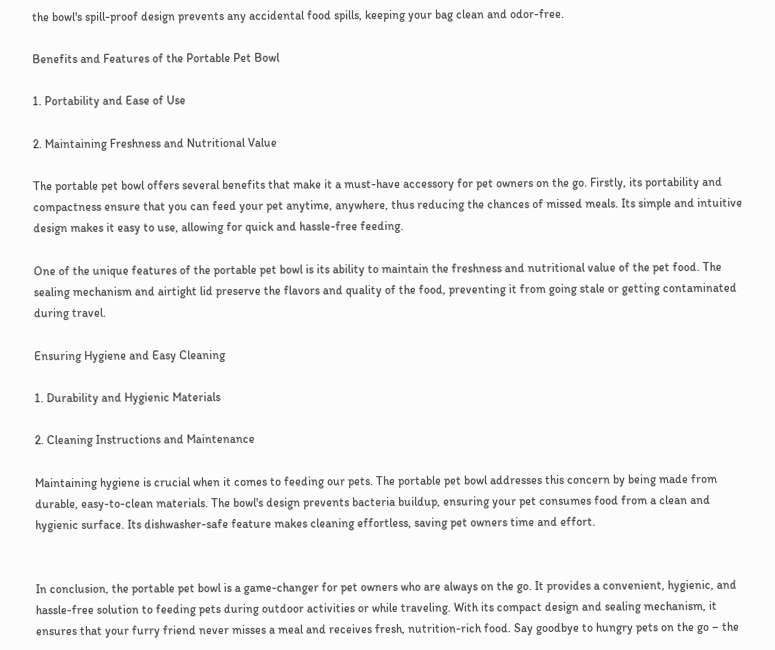the bowl's spill-proof design prevents any accidental food spills, keeping your bag clean and odor-free.

Benefits and Features of the Portable Pet Bowl

1. Portability and Ease of Use

2. Maintaining Freshness and Nutritional Value

The portable pet bowl offers several benefits that make it a must-have accessory for pet owners on the go. Firstly, its portability and compactness ensure that you can feed your pet anytime, anywhere, thus reducing the chances of missed meals. Its simple and intuitive design makes it easy to use, allowing for quick and hassle-free feeding.

One of the unique features of the portable pet bowl is its ability to maintain the freshness and nutritional value of the pet food. The sealing mechanism and airtight lid preserve the flavors and quality of the food, preventing it from going stale or getting contaminated during travel.

Ensuring Hygiene and Easy Cleaning

1. Durability and Hygienic Materials

2. Cleaning Instructions and Maintenance

Maintaining hygiene is crucial when it comes to feeding our pets. The portable pet bowl addresses this concern by being made from durable, easy-to-clean materials. The bowl's design prevents bacteria buildup, ensuring your pet consumes food from a clean and hygienic surface. Its dishwasher-safe feature makes cleaning effortless, saving pet owners time and effort.


In conclusion, the portable pet bowl is a game-changer for pet owners who are always on the go. It provides a convenient, hygienic, and hassle-free solution to feeding pets during outdoor activities or while traveling. With its compact design and sealing mechanism, it ensures that your furry friend never misses a meal and receives fresh, nutrition-rich food. Say goodbye to hungry pets on the go – the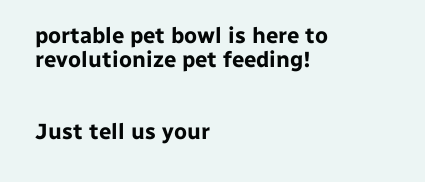portable pet bowl is here to revolutionize pet feeding!


Just tell us your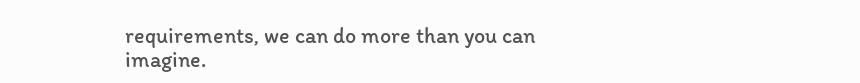requirements, we can do more than you can imagine.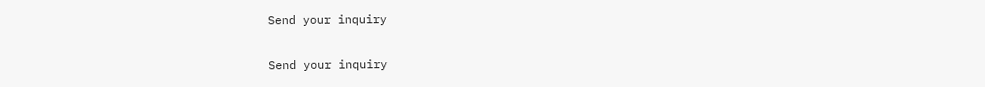Send your inquiry

Send your inquiry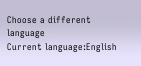Choose a different language
Current language:English